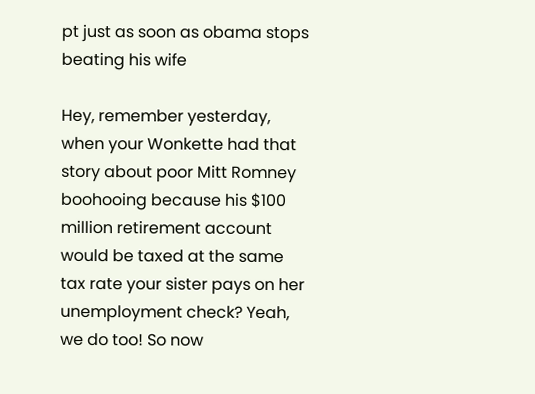pt just as soon as obama stops beating his wife

Hey, remember yesterday, when your Wonkette had that story about poor Mitt Romney boohooing because his $100 million retirement account would be taxed at the same tax rate your sister pays on her unemployment check? Yeah, we do too! So now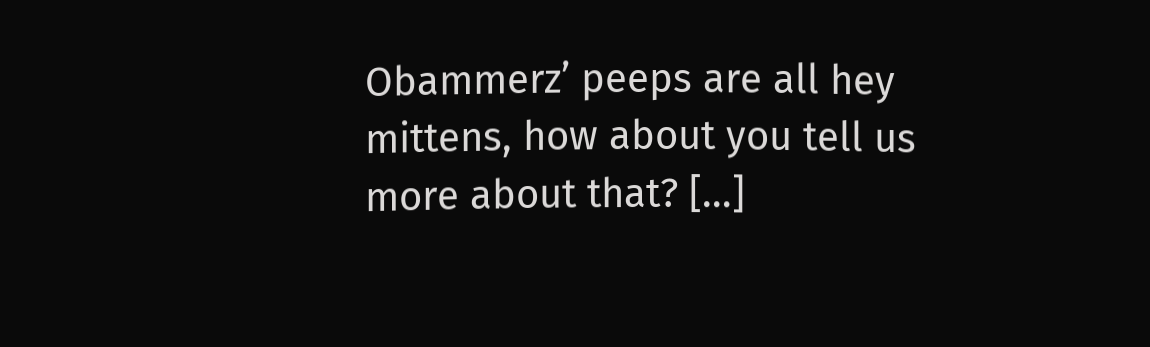Obammerz’ peeps are all hey mittens, how about you tell us more about that? […]